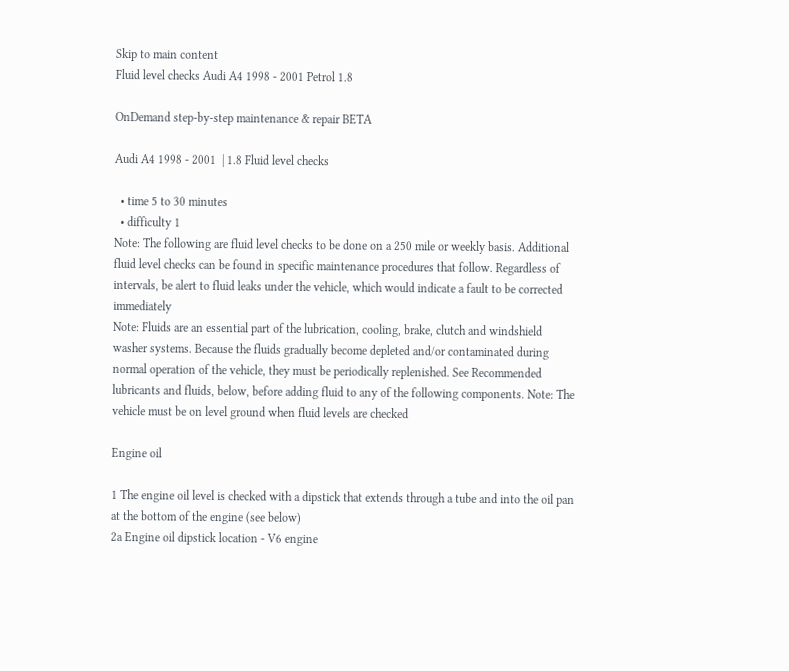Skip to main content
Fluid level checks Audi A4 1998 - 2001 Petrol 1.8

OnDemand step-by-step maintenance & repair BETA

Audi A4 1998 - 2001  | 1.8 Fluid level checks

  • time 5 to 30 minutes
  • difficulty 1
Note: The following are fluid level checks to be done on a 250 mile or weekly basis. Additional fluid level checks can be found in specific maintenance procedures that follow. Regardless of intervals, be alert to fluid leaks under the vehicle, which would indicate a fault to be corrected immediately
Note: Fluids are an essential part of the lubrication, cooling, brake, clutch and windshield washer systems. Because the fluids gradually become depleted and/or contaminated during normal operation of the vehicle, they must be periodically replenished. See Recommended lubricants and fluids, below, before adding fluid to any of the following components. Note: The vehicle must be on level ground when fluid levels are checked

Engine oil

1 The engine oil level is checked with a dipstick that extends through a tube and into the oil pan at the bottom of the engine (see below)
2a Engine oil dipstick location - V6 engine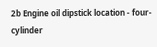2b Engine oil dipstick location - four-cylinder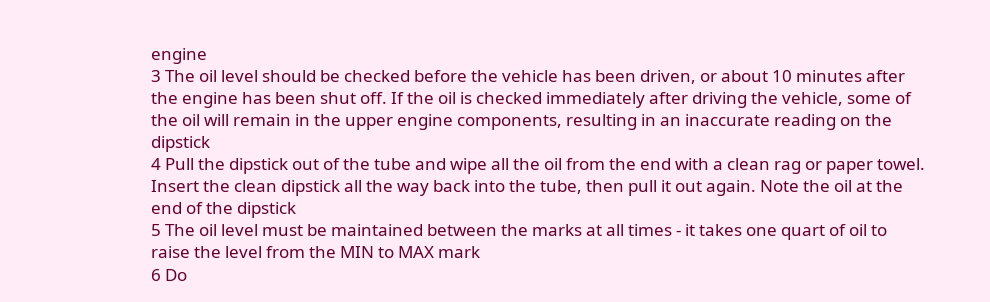engine
3 The oil level should be checked before the vehicle has been driven, or about 10 minutes after the engine has been shut off. If the oil is checked immediately after driving the vehicle, some of the oil will remain in the upper engine components, resulting in an inaccurate reading on the dipstick
4 Pull the dipstick out of the tube and wipe all the oil from the end with a clean rag or paper towel. Insert the clean dipstick all the way back into the tube, then pull it out again. Note the oil at the end of the dipstick
5 The oil level must be maintained between the marks at all times - it takes one quart of oil to raise the level from the MIN to MAX mark
6 Do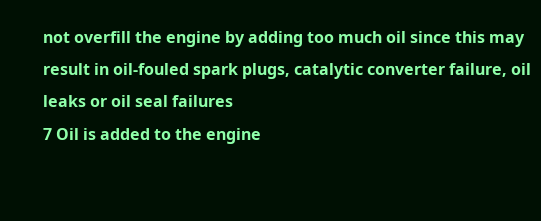not overfill the engine by adding too much oil since this may result in oil-fouled spark plugs, catalytic converter failure, oil leaks or oil seal failures
7 Oil is added to the engine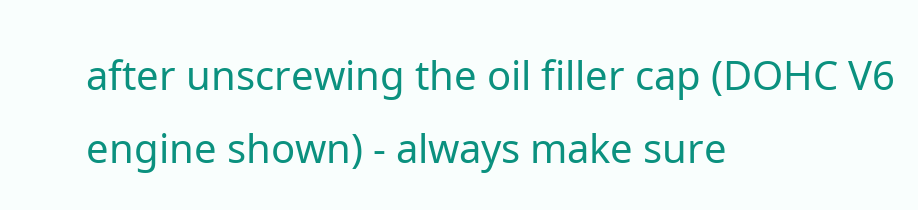after unscrewing the oil filler cap (DOHC V6 engine shown) - always make sure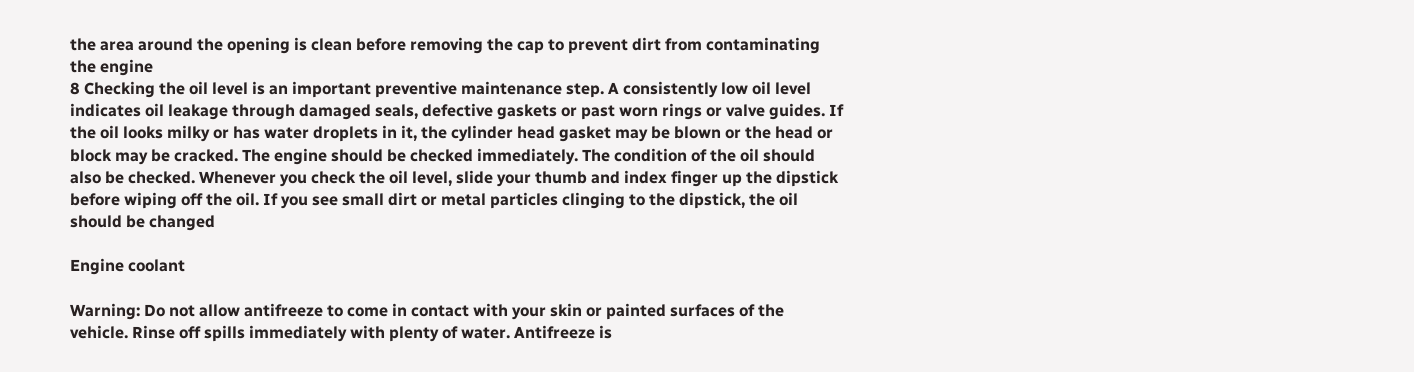the area around the opening is clean before removing the cap to prevent dirt from contaminating the engine
8 Checking the oil level is an important preventive maintenance step. A consistently low oil level indicates oil leakage through damaged seals, defective gaskets or past worn rings or valve guides. If the oil looks milky or has water droplets in it, the cylinder head gasket may be blown or the head or block may be cracked. The engine should be checked immediately. The condition of the oil should also be checked. Whenever you check the oil level, slide your thumb and index finger up the dipstick before wiping off the oil. If you see small dirt or metal particles clinging to the dipstick, the oil should be changed

Engine coolant

Warning: Do not allow antifreeze to come in contact with your skin or painted surfaces of the vehicle. Rinse off spills immediately with plenty of water. Antifreeze is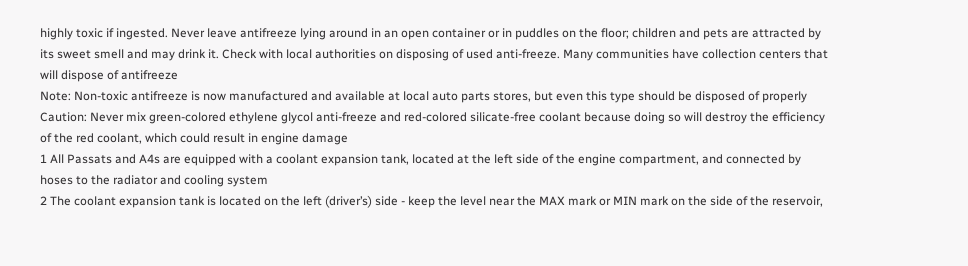highly toxic if ingested. Never leave antifreeze lying around in an open container or in puddles on the floor; children and pets are attracted by its sweet smell and may drink it. Check with local authorities on disposing of used anti-freeze. Many communities have collection centers that will dispose of antifreeze
Note: Non-toxic antifreeze is now manufactured and available at local auto parts stores, but even this type should be disposed of properly
Caution: Never mix green-colored ethylene glycol anti-freeze and red-colored silicate-free coolant because doing so will destroy the efficiency of the red coolant, which could result in engine damage
1 All Passats and A4s are equipped with a coolant expansion tank, located at the left side of the engine compartment, and connected by hoses to the radiator and cooling system
2 The coolant expansion tank is located on the left (driver’s) side - keep the level near the MAX mark or MIN mark on the side of the reservoir,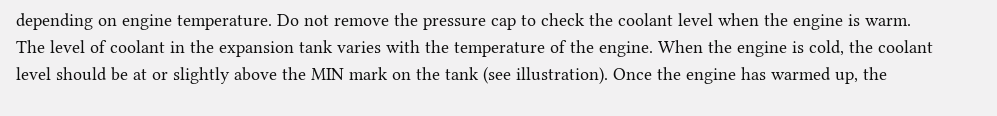depending on engine temperature. Do not remove the pressure cap to check the coolant level when the engine is warm. The level of coolant in the expansion tank varies with the temperature of the engine. When the engine is cold, the coolant level should be at or slightly above the MIN mark on the tank (see illustration). Once the engine has warmed up, the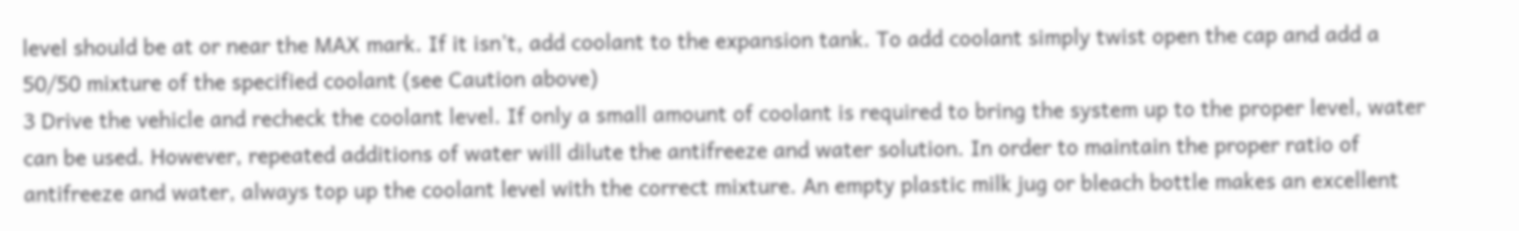level should be at or near the MAX mark. If it isn’t, add coolant to the expansion tank. To add coolant simply twist open the cap and add a 50/50 mixture of the specified coolant (see Caution above)
3 Drive the vehicle and recheck the coolant level. If only a small amount of coolant is required to bring the system up to the proper level, water can be used. However, repeated additions of water will dilute the antifreeze and water solution. In order to maintain the proper ratio of antifreeze and water, always top up the coolant level with the correct mixture. An empty plastic milk jug or bleach bottle makes an excellent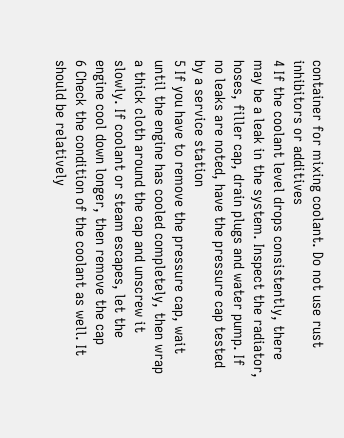container for mixing coolant. Do not use rust inhibitors or additives
4 If the coolant level drops consistently, there may be a leak in the system. Inspect the radiator, hoses, filler cap, drain plugs and water pump. If no leaks are noted, have the pressure cap tested by a service station
5 If you have to remove the pressure cap, wait until the engine has cooled completely, then wrap a thick cloth around the cap and unscrew it slowly. If coolant or steam escapes, let the engine cool down longer, then remove the cap
6 Check the condition of the coolant as well. It should be relatively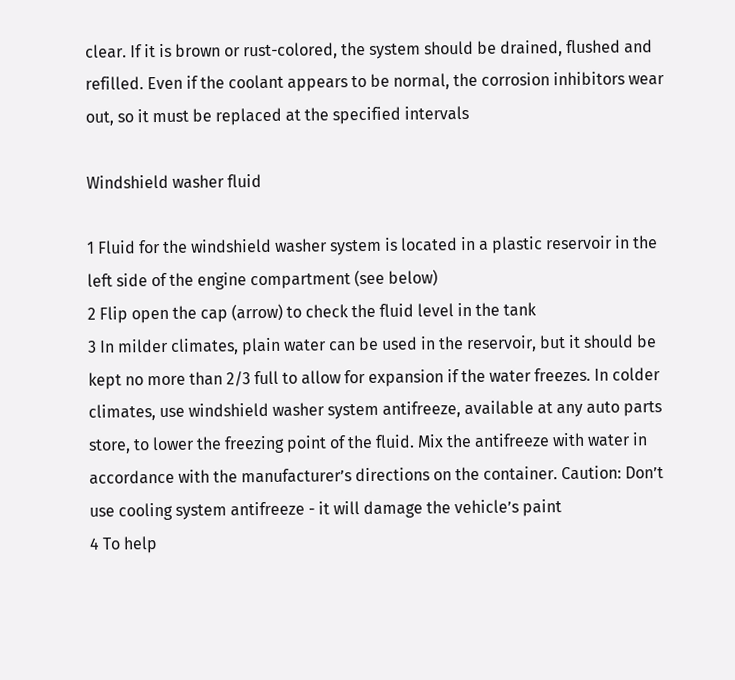clear. If it is brown or rust-colored, the system should be drained, flushed and refilled. Even if the coolant appears to be normal, the corrosion inhibitors wear out, so it must be replaced at the specified intervals

Windshield washer fluid

1 Fluid for the windshield washer system is located in a plastic reservoir in the left side of the engine compartment (see below)
2 Flip open the cap (arrow) to check the fluid level in the tank
3 In milder climates, plain water can be used in the reservoir, but it should be kept no more than 2/3 full to allow for expansion if the water freezes. In colder climates, use windshield washer system antifreeze, available at any auto parts store, to lower the freezing point of the fluid. Mix the antifreeze with water in accordance with the manufacturer’s directions on the container. Caution: Don’t use cooling system antifreeze - it will damage the vehicle’s paint
4 To help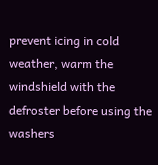prevent icing in cold weather, warm the windshield with the defroster before using the washers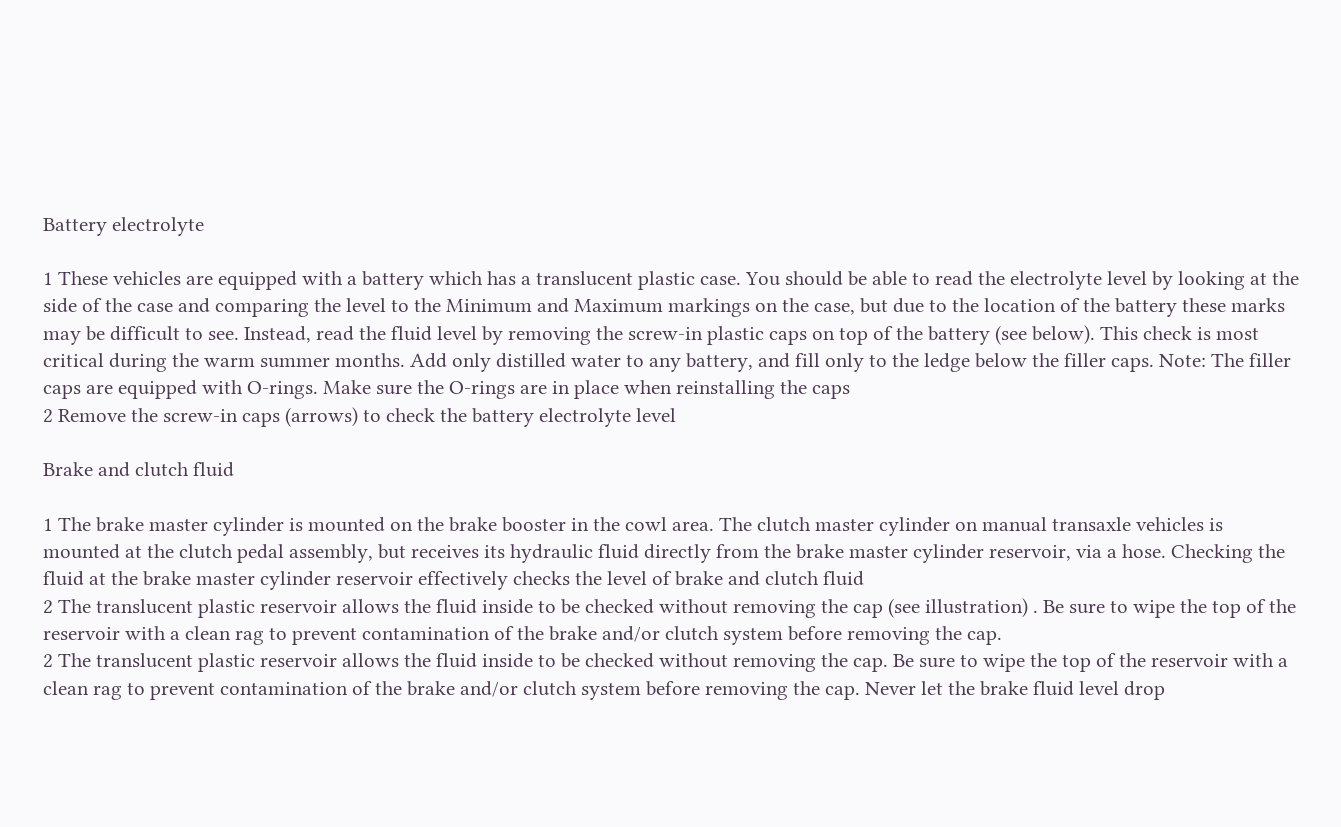Battery electrolyte

1 These vehicles are equipped with a battery which has a translucent plastic case. You should be able to read the electrolyte level by looking at the side of the case and comparing the level to the Minimum and Maximum markings on the case, but due to the location of the battery these marks may be difficult to see. Instead, read the fluid level by removing the screw-in plastic caps on top of the battery (see below). This check is most critical during the warm summer months. Add only distilled water to any battery, and fill only to the ledge below the filler caps. Note: The filler caps are equipped with O-rings. Make sure the O-rings are in place when reinstalling the caps
2 Remove the screw-in caps (arrows) to check the battery electrolyte level

Brake and clutch fluid

1 The brake master cylinder is mounted on the brake booster in the cowl area. The clutch master cylinder on manual transaxle vehicles is mounted at the clutch pedal assembly, but receives its hydraulic fluid directly from the brake master cylinder reservoir, via a hose. Checking the fluid at the brake master cylinder reservoir effectively checks the level of brake and clutch fluid
2 The translucent plastic reservoir allows the fluid inside to be checked without removing the cap (see illustration) . Be sure to wipe the top of the reservoir with a clean rag to prevent contamination of the brake and/or clutch system before removing the cap.
2 The translucent plastic reservoir allows the fluid inside to be checked without removing the cap. Be sure to wipe the top of the reservoir with a clean rag to prevent contamination of the brake and/or clutch system before removing the cap. Never let the brake fluid level drop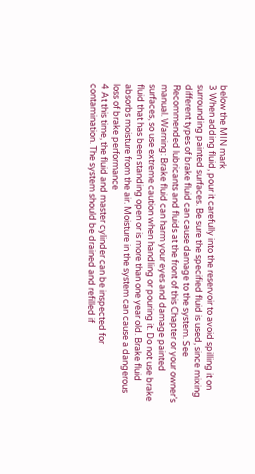below the MIN mark
3 When adding fluid, pour it carefully into the reservoir to avoid spilling it on surrounding painted surfaces. Be sure the specified fluid is used, since mixing different types of brake fluid can cause damage to the system. See Recommended lubricants and fluids at the front of this Chapter or your owner’s manual. Warning: Brake fluid can harm your eyes and damage painted surfaces, so use extreme caution when handling or pouring it. Do not use brake fluid that has been standing open or is more than one year old. Brake fluid absorbs moisture from the air. Moisture in the system can cause a dangerous loss of brake performance
4 At this time, the fluid and master cylinder can be inspected for contamination. The system should be drained and refilled if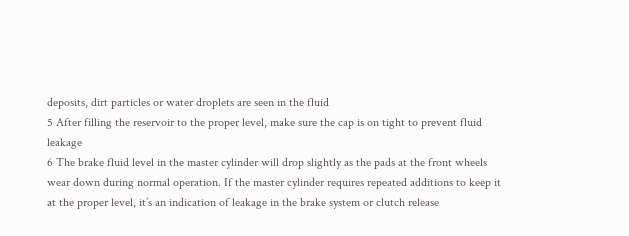deposits, dirt particles or water droplets are seen in the fluid
5 After filling the reservoir to the proper level, make sure the cap is on tight to prevent fluid leakage
6 The brake fluid level in the master cylinder will drop slightly as the pads at the front wheels wear down during normal operation. If the master cylinder requires repeated additions to keep it at the proper level, it’s an indication of leakage in the brake system or clutch release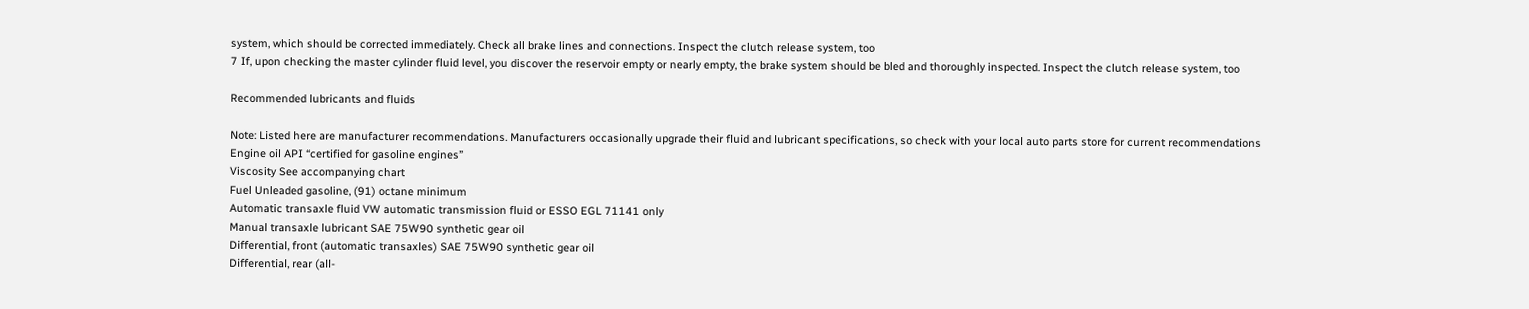system, which should be corrected immediately. Check all brake lines and connections. Inspect the clutch release system, too
7 If, upon checking the master cylinder fluid level, you discover the reservoir empty or nearly empty, the brake system should be bled and thoroughly inspected. Inspect the clutch release system, too

Recommended lubricants and fluids

Note: Listed here are manufacturer recommendations. Manufacturers occasionally upgrade their fluid and lubricant specifications, so check with your local auto parts store for current recommendations
Engine oil API “certified for gasoline engines”
Viscosity See accompanying chart
Fuel Unleaded gasoline, (91) octane minimum
Automatic transaxle fluid VW automatic transmission fluid or ESSO EGL 71141 only
Manual transaxle lubricant SAE 75W90 synthetic gear oil
Differential, front (automatic transaxles) SAE 75W90 synthetic gear oil
Differential, rear (all-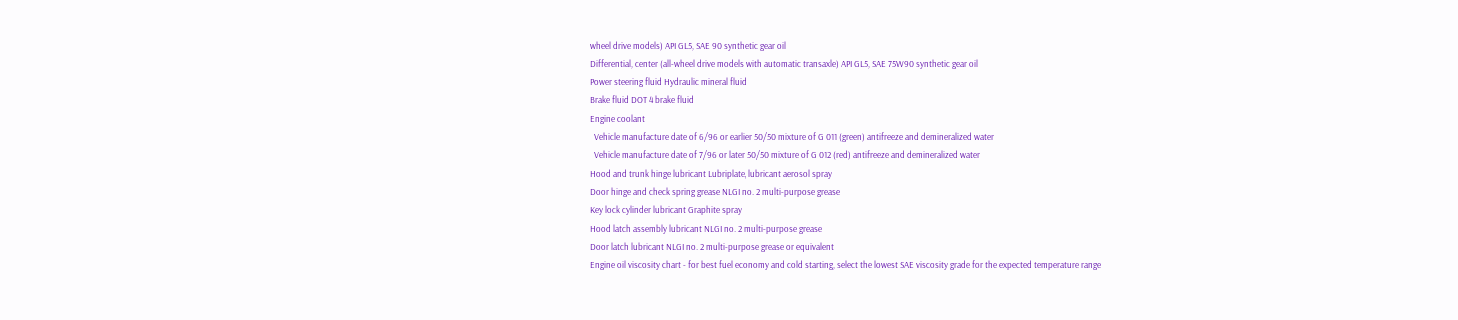wheel drive models) API GL5, SAE 90 synthetic gear oil
Differential, center (all-wheel drive models with automatic transaxle) API GL5, SAE 75W90 synthetic gear oil
Power steering fluid Hydraulic mineral fluid
Brake fluid DOT 4 brake fluid
Engine coolant
  Vehicle manufacture date of 6/96 or earlier 50/50 mixture of G 011 (green) antifreeze and demineralized water
  Vehicle manufacture date of 7/96 or later 50/50 mixture of G 012 (red) antifreeze and demineralized water
Hood and trunk hinge lubricant Lubriplate‚ lubricant aerosol spray
Door hinge and check spring grease NLGI no. 2 multi-purpose grease
Key lock cylinder lubricant Graphite spray
Hood latch assembly lubricant NLGI no. 2 multi-purpose grease
Door latch lubricant NLGI no. 2 multi-purpose grease or equivalent
Engine oil viscosity chart - for best fuel economy and cold starting, select the lowest SAE viscosity grade for the expected temperature range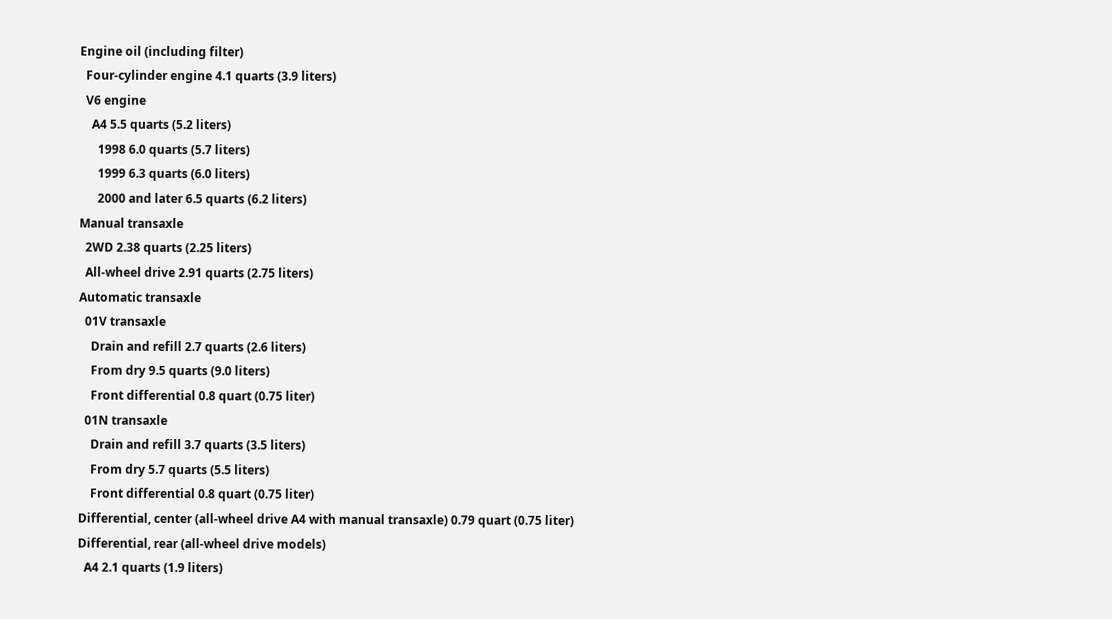Engine oil (including filter)
  Four-cylinder engine 4.1 quarts (3.9 liters)
  V6 engine
    A4 5.5 quarts (5.2 liters)
      1998 6.0 quarts (5.7 liters)
      1999 6.3 quarts (6.0 liters)
      2000 and later 6.5 quarts (6.2 liters)
Manual transaxle
  2WD 2.38 quarts (2.25 liters)
  All-wheel drive 2.91 quarts (2.75 liters)
Automatic transaxle
  01V transaxle
    Drain and refill 2.7 quarts (2.6 liters)
    From dry 9.5 quarts (9.0 liters)
    Front differential 0.8 quart (0.75 liter)
  01N transaxle
    Drain and refill 3.7 quarts (3.5 liters)
    From dry 5.7 quarts (5.5 liters)
    Front differential 0.8 quart (0.75 liter)
Differential, center (all-wheel drive A4 with manual transaxle) 0.79 quart (0.75 liter)
Differential, rear (all-wheel drive models)
  A4 2.1 quarts (1.9 liters)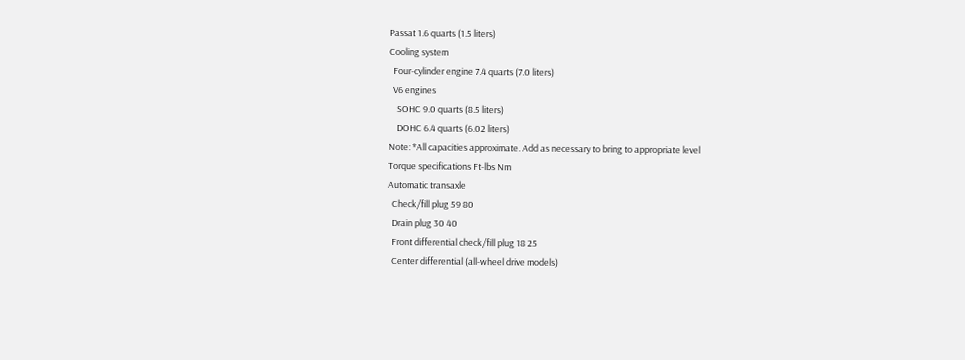Passat 1.6 quarts (1.5 liters)
Cooling system
  Four-cylinder engine 7.4 quarts (7.0 liters)
  V6 engines
    SOHC 9.0 quarts (8.5 liters)
    DOHC 6.4 quarts (6.02 liters)
Note: *All capacities approximate. Add as necessary to bring to appropriate level
Torque specifications Ft-lbs Nm
Automatic transaxle
  Check/fill plug 59 80
  Drain plug 30 40
  Front differential check/fill plug 18 25
  Center differential (all-wheel drive models)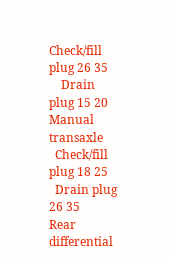Check/fill plug 26 35
    Drain plug 15 20
Manual transaxle
  Check/fill plug 18 25
  Drain plug 26 35
Rear differential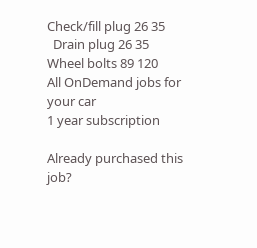Check/fill plug 26 35
  Drain plug 26 35
Wheel bolts 89 120
All OnDemand jobs for your car
1 year subscription

Already purchased this job?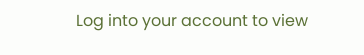Log into your account to view